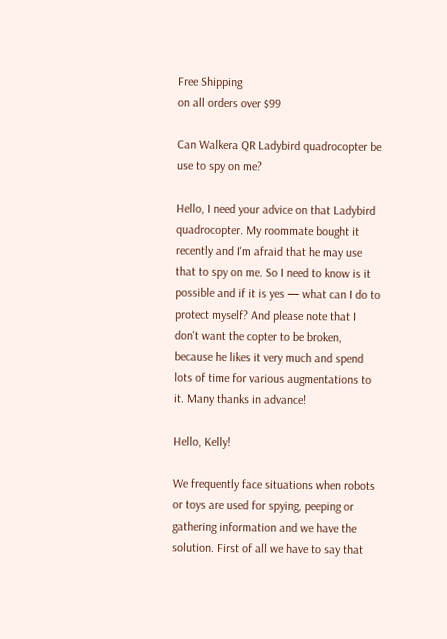Free Shipping
on all orders over $99

Can Walkera QR Ladybird quadrocopter be use to spy on me?

Hello, I need your advice on that Ladybird quadrocopter. My roommate bought it recently and I'm afraid that he may use that to spy on me. So I need to know is it possible and if it is yes — what can I do to protect myself? And please note that I don't want the copter to be broken, because he likes it very much and spend lots of time for various augmentations to it. Many thanks in advance!

Hello, Kelly!

We frequently face situations when robots or toys are used for spying, peeping or gathering information and we have the solution. First of all we have to say that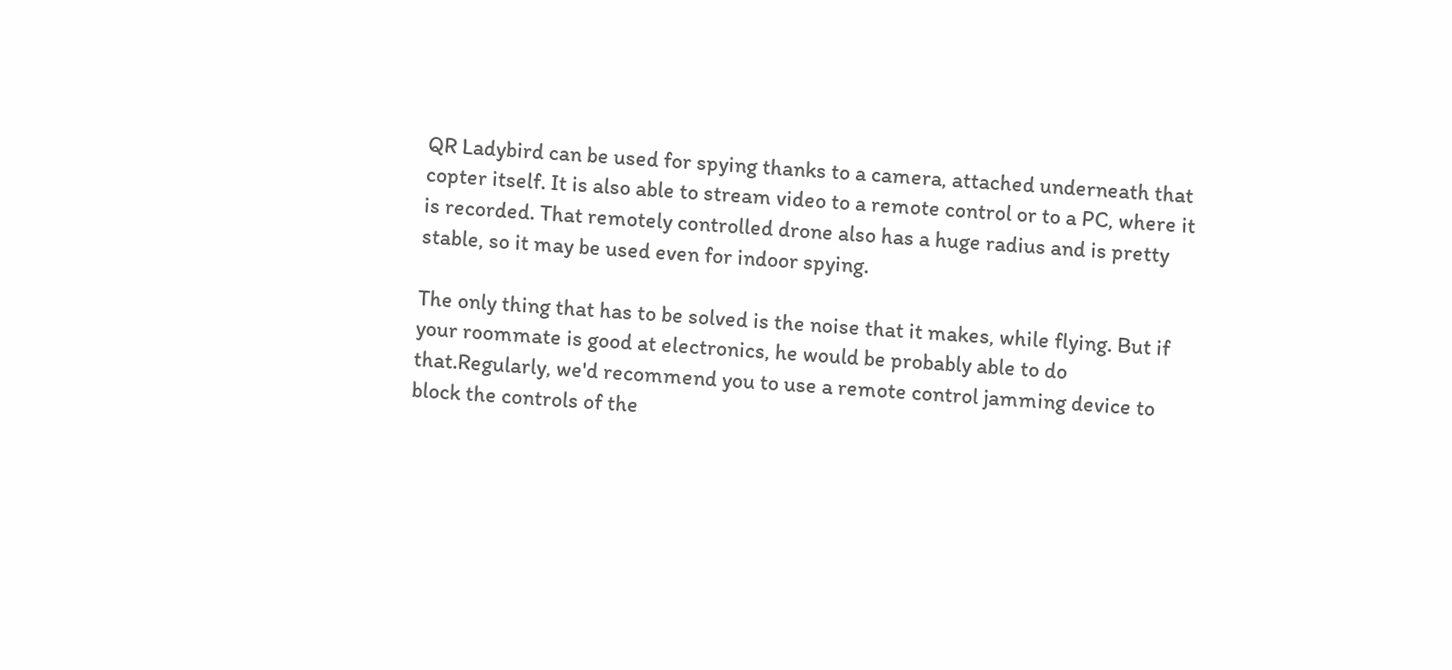QR Ladybird can be used for spying thanks to a camera, attached underneath that copter itself. It is also able to stream video to a remote control or to a PC, where it is recorded. That remotely controlled drone also has a huge radius and is pretty stable, so it may be used even for indoor spying.

The only thing that has to be solved is the noise that it makes, while flying. But if your roommate is good at electronics, he would be probably able to do that.Regularly, we'd recommend you to use a remote control jamming device to block the controls of the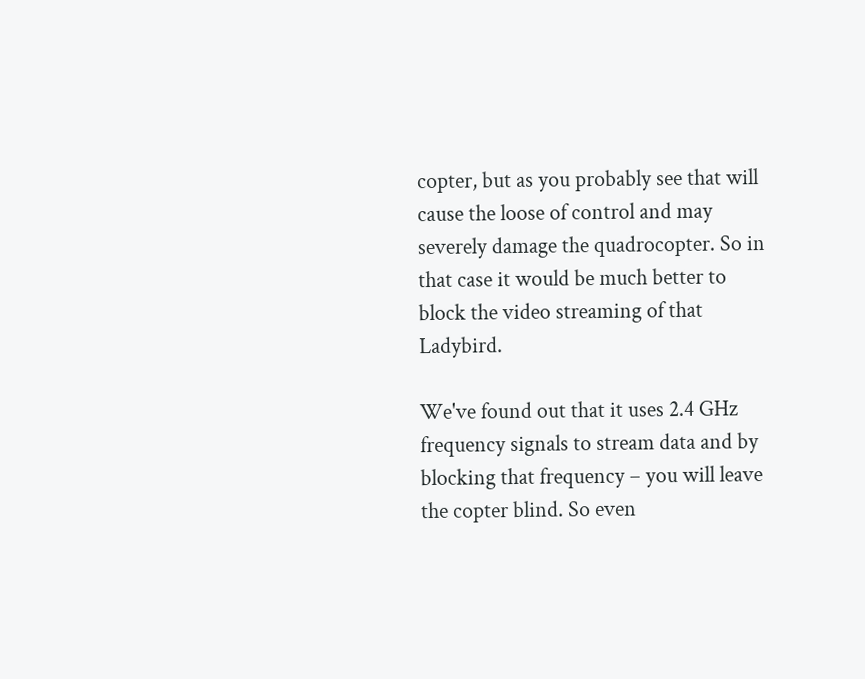copter, but as you probably see that will cause the loose of control and may severely damage the quadrocopter. So in that case it would be much better to block the video streaming of that Ladybird.

We've found out that it uses 2.4 GHz frequency signals to stream data and by blocking that frequency – you will leave the copter blind. So even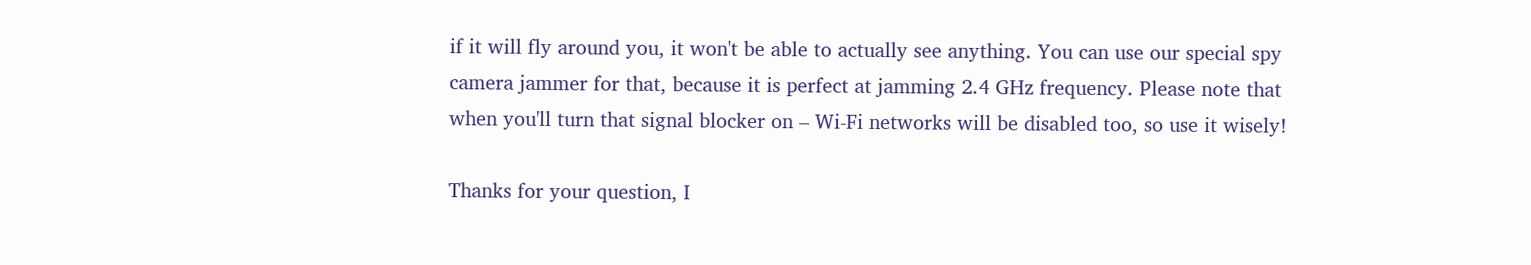if it will fly around you, it won't be able to actually see anything. You can use our special spy camera jammer for that, because it is perfect at jamming 2.4 GHz frequency. Please note that when you'll turn that signal blocker on – Wi-Fi networks will be disabled too, so use it wisely!

Thanks for your question, I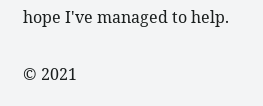hope I've managed to help.

© 2021